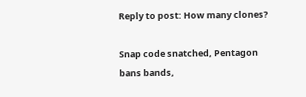Reply to post: How many clones?

Snap code snatched, Pentagon bans bands,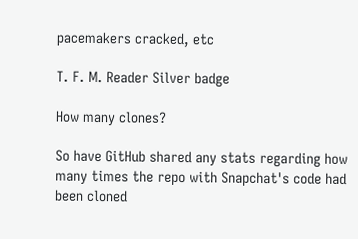pacemakers cracked, etc

T. F. M. Reader Silver badge

How many clones?

So have GitHub shared any stats regarding how many times the repo with Snapchat's code had been cloned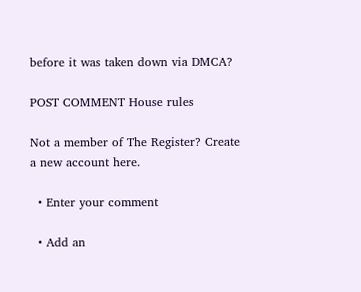before it was taken down via DMCA?

POST COMMENT House rules

Not a member of The Register? Create a new account here.

  • Enter your comment

  • Add an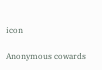icon

Anonymous cowards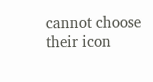cannot choose their icon